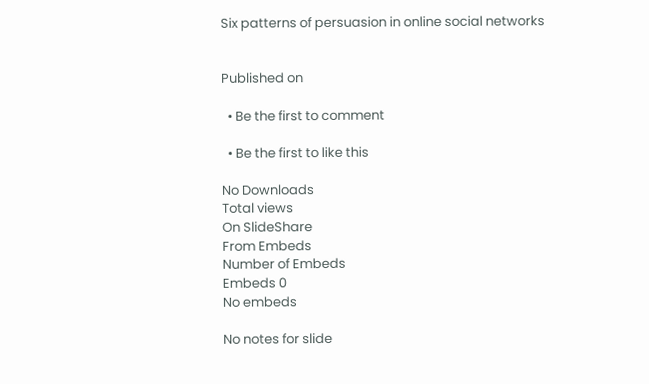Six patterns of persuasion in online social networks


Published on

  • Be the first to comment

  • Be the first to like this

No Downloads
Total views
On SlideShare
From Embeds
Number of Embeds
Embeds 0
No embeds

No notes for slide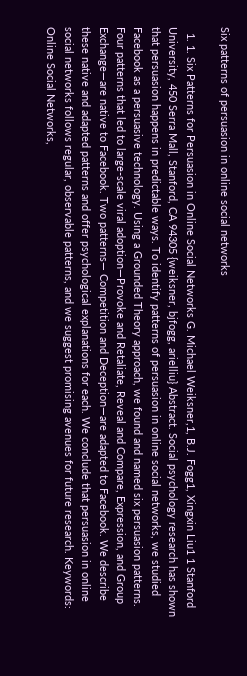Six patterns of persuasion in online social networks

  1. 1. Six Patterns for Persuasion in Online Social Networks G. Michael Weiksner,1, B.J. Fogg1, Xingxin Liu1 1 Stanford University, 450 Serra Mall, Stanford, CA 94305 {weiksner, bjfogg, arielliu} Abstract. Social psychology research has shown that persuasion happens in predictable ways. To identify patterns of persuasion in online social networks, we studied Facebook as a persuasive technology. Using a Grounded Theory approach, we found and named six persuasion patterns. Four patterns that led to large-scale viral adoption—Provoke and Retaliate, Reveal and Compare, Expression, and Group Exchange—are native to Facebook. Two patterns— Competition and Deception—are adapted to Facebook. We describe these native and adapted patterns and offer psychological explanations for each. We conclude that persuasion in online social networks follows regular, observable patterns, and we suggest promising avenues for future research. Keywords: Online Social Networks,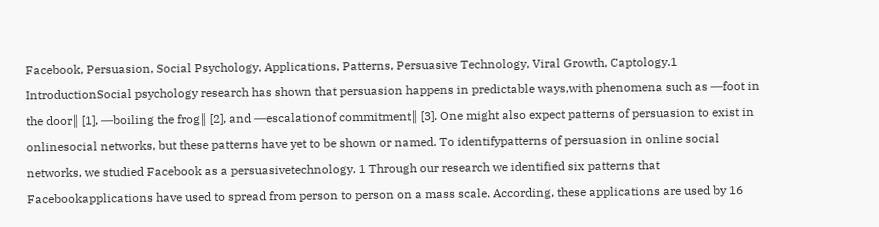Facebook, Persuasion, Social Psychology, Applications, Patterns, Persuasive Technology, Viral Growth, Captology.1 IntroductionSocial psychology research has shown that persuasion happens in predictable ways,with phenomena such as ―foot in the door‖ [1], ―boiling the frog‖ [2], and ―escalationof commitment‖ [3]. One might also expect patterns of persuasion to exist in onlinesocial networks, but these patterns have yet to be shown or named. To identifypatterns of persuasion in online social networks, we studied Facebook as a persuasivetechnology. 1 Through our research we identified six patterns that Facebookapplications have used to spread from person to person on a mass scale. According, these applications are used by 16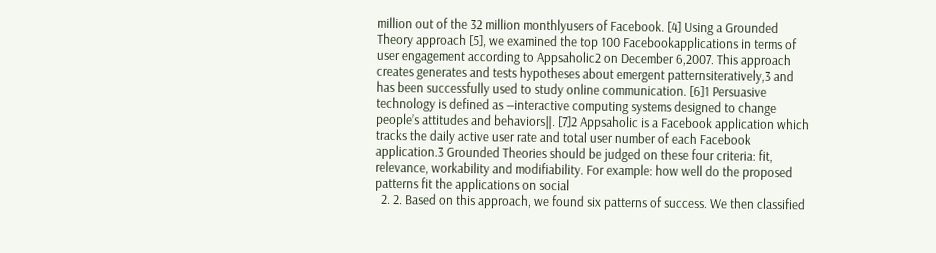million out of the 32 million monthlyusers of Facebook. [4] Using a Grounded Theory approach [5], we examined the top 100 Facebookapplications in terms of user engagement according to Appsaholic2 on December 6,2007. This approach creates generates and tests hypotheses about emergent patternsiteratively,3 and has been successfully used to study online communication. [6]1 Persuasive technology is defined as ―interactive computing systems designed to change people’s attitudes and behaviors‖. [7]2 Appsaholic is a Facebook application which tracks the daily active user rate and total user number of each Facebook application.3 Grounded Theories should be judged on these four criteria: fit, relevance, workability and modifiability. For example: how well do the proposed patterns fit the applications on social
  2. 2. Based on this approach, we found six patterns of success. We then classified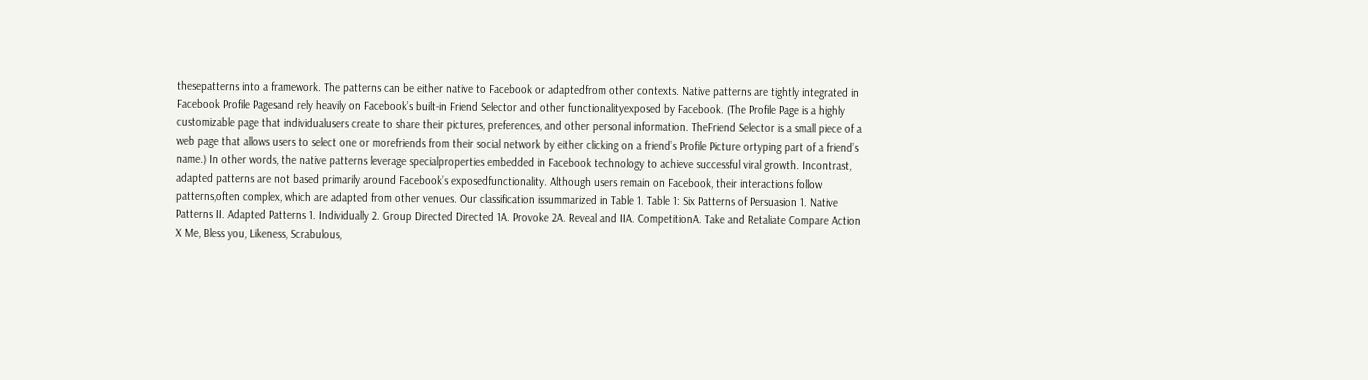thesepatterns into a framework. The patterns can be either native to Facebook or adaptedfrom other contexts. Native patterns are tightly integrated in Facebook Profile Pagesand rely heavily on Facebook’s built-in Friend Selector and other functionalityexposed by Facebook. (The Profile Page is a highly customizable page that individualusers create to share their pictures, preferences, and other personal information. TheFriend Selector is a small piece of a web page that allows users to select one or morefriends from their social network by either clicking on a friend’s Profile Picture ortyping part of a friend’s name.) In other words, the native patterns leverage specialproperties embedded in Facebook technology to achieve successful viral growth. Incontrast, adapted patterns are not based primarily around Facebook’s exposedfunctionality. Although users remain on Facebook, their interactions follow patterns,often complex, which are adapted from other venues. Our classification issummarized in Table 1. Table 1: Six Patterns of Persuasion 1. Native Patterns II. Adapted Patterns 1. Individually 2. Group Directed Directed 1A. Provoke 2A. Reveal and IIA. CompetitionA. Take and Retaliate Compare Action X Me, Bless you, Likeness, Scrabulous,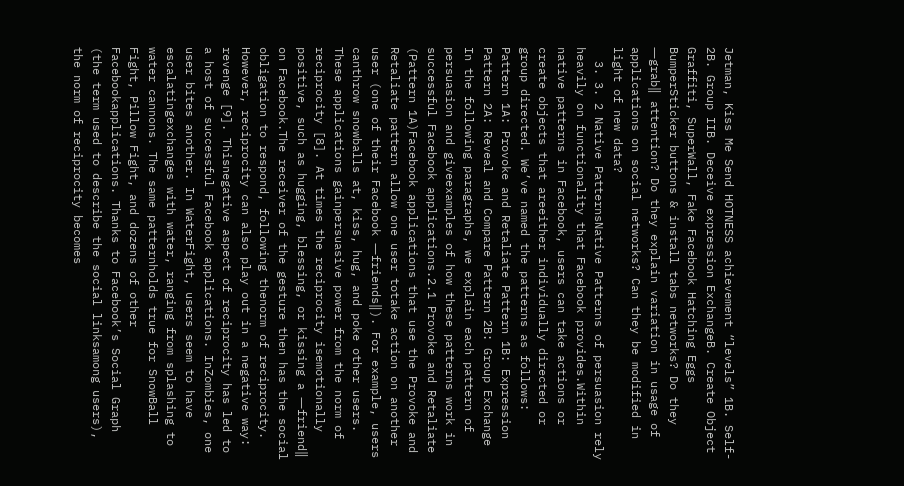Jetman, Kiss Me Send HOTNESS achievement “levels” 1B. Self- 2B. Group IIB. Deceive expression ExchangeB. Create Object Graffiti, SuperWall, Fake Facebook Hatching Eggs BumperSticker buttons & install tabs networks? Do they ―grab‖ attention? Do they explain variation in usage of applications on social networks? Can they be modified in light of new data?
  3. 3. 2 Native PatternsNative Patterns of persuasion rely heavily on functionality that Facebook provides.Within native patterns in Facebook, users can take actions or create objects that areeither individually directed or group directed. We’ve named the patterns as follows: Pattern 1A: Provoke and Retaliate Pattern 1B: Expression Pattern 2A: Reveal and Compare Pattern 2B: Group Exchange In the following paragraphs, we explain each pattern of persuasion and giveexamples of how these patterns work in successful Facebook applications.2.1 Provoke and Retaliate (Pattern 1A)Facebook applications that use the Provoke and Retaliate pattern allow one user totake action on another user (one of their Facebook ―friends‖). For example, users canthrow snowballs at, kiss, hug, and poke other users. These applications gainpersuasive power from the norm of reciprocity [8]. At times the reciprocity isemotionally positive, such as hugging, blessing, or kissing a ―friend‖ on Facebook.The receiver of the gesture then has the social obligation to respond, following thenorm of reciprocity. However, reciprocity can also play out in a negative way: revenge [9]. Thisnegative aspect of reciprocity has led to a host of successful Facebook applications. InZombies, one user bites another. In WaterFight, users seem to have escalatingexchanges with water, ranging from splashing to water cannons. The same patternholds true for SnowBall Fight, Pillow Fight, and dozens of other Facebookapplications. Thanks to Facebook’s Social Graph (the term used to describe the social linksamong users), the norm of reciprocity becomes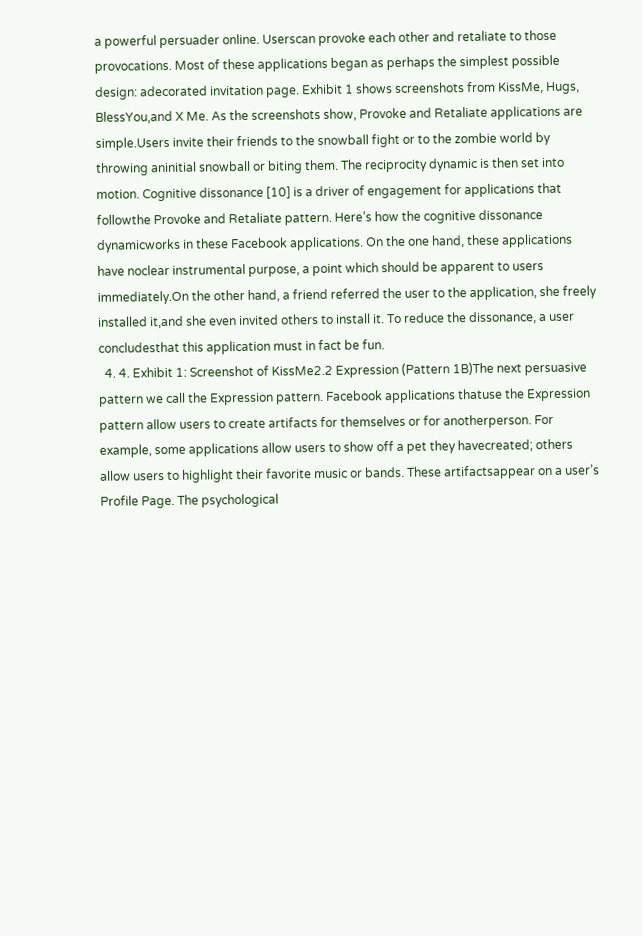a powerful persuader online. Userscan provoke each other and retaliate to those provocations. Most of these applications began as perhaps the simplest possible design: adecorated invitation page. Exhibit 1 shows screenshots from KissMe, Hugs, BlessYou,and X Me. As the screenshots show, Provoke and Retaliate applications are simple.Users invite their friends to the snowball fight or to the zombie world by throwing aninitial snowball or biting them. The reciprocity dynamic is then set into motion. Cognitive dissonance [10] is a driver of engagement for applications that followthe Provoke and Retaliate pattern. Here’s how the cognitive dissonance dynamicworks in these Facebook applications. On the one hand, these applications have noclear instrumental purpose, a point which should be apparent to users immediately.On the other hand, a friend referred the user to the application, she freely installed it,and she even invited others to install it. To reduce the dissonance, a user concludesthat this application must in fact be fun.
  4. 4. Exhibit 1: Screenshot of KissMe2.2 Expression (Pattern 1B)The next persuasive pattern we call the Expression pattern. Facebook applications thatuse the Expression pattern allow users to create artifacts for themselves or for anotherperson. For example, some applications allow users to show off a pet they havecreated; others allow users to highlight their favorite music or bands. These artifactsappear on a user’s Profile Page. The psychological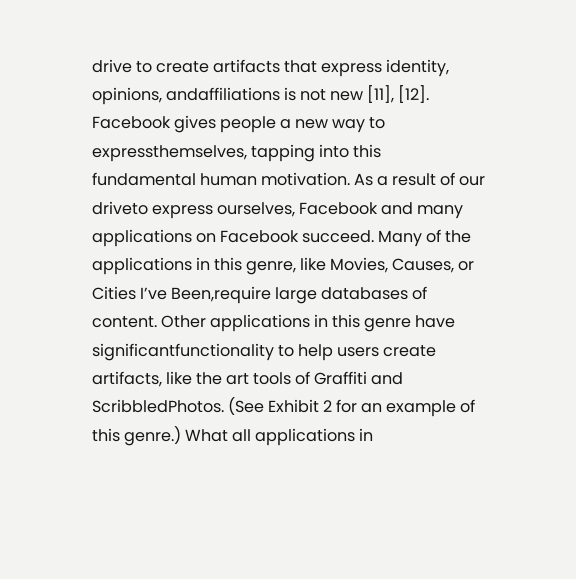drive to create artifacts that express identity, opinions, andaffiliations is not new [11], [12]. Facebook gives people a new way to expressthemselves, tapping into this fundamental human motivation. As a result of our driveto express ourselves, Facebook and many applications on Facebook succeed. Many of the applications in this genre, like Movies, Causes, or Cities I’ve Been,require large databases of content. Other applications in this genre have significantfunctionality to help users create artifacts, like the art tools of Graffiti and ScribbledPhotos. (See Exhibit 2 for an example of this genre.) What all applications in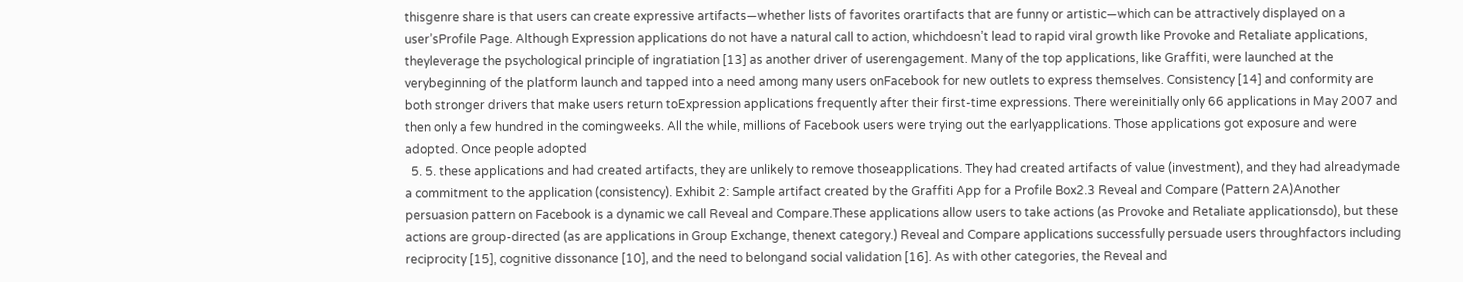thisgenre share is that users can create expressive artifacts—whether lists of favorites orartifacts that are funny or artistic—which can be attractively displayed on a user’sProfile Page. Although Expression applications do not have a natural call to action, whichdoesn’t lead to rapid viral growth like Provoke and Retaliate applications, theyleverage the psychological principle of ingratiation [13] as another driver of userengagement. Many of the top applications, like Graffiti, were launched at the verybeginning of the platform launch and tapped into a need among many users onFacebook for new outlets to express themselves. Consistency [14] and conformity are both stronger drivers that make users return toExpression applications frequently after their first-time expressions. There wereinitially only 66 applications in May 2007 and then only a few hundred in the comingweeks. All the while, millions of Facebook users were trying out the earlyapplications. Those applications got exposure and were adopted. Once people adopted
  5. 5. these applications and had created artifacts, they are unlikely to remove thoseapplications. They had created artifacts of value (investment), and they had alreadymade a commitment to the application (consistency). Exhibit 2: Sample artifact created by the Graffiti App for a Profile Box2.3 Reveal and Compare (Pattern 2A)Another persuasion pattern on Facebook is a dynamic we call Reveal and Compare.These applications allow users to take actions (as Provoke and Retaliate applicationsdo), but these actions are group-directed (as are applications in Group Exchange, thenext category.) Reveal and Compare applications successfully persuade users throughfactors including reciprocity [15], cognitive dissonance [10], and the need to belongand social validation [16]. As with other categories, the Reveal and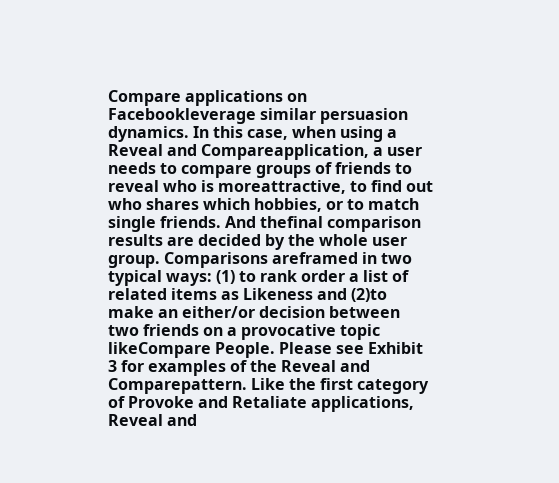Compare applications on Facebookleverage similar persuasion dynamics. In this case, when using a Reveal and Compareapplication, a user needs to compare groups of friends to reveal who is moreattractive, to find out who shares which hobbies, or to match single friends. And thefinal comparison results are decided by the whole user group. Comparisons areframed in two typical ways: (1) to rank order a list of related items as Likeness and (2)to make an either/or decision between two friends on a provocative topic likeCompare People. Please see Exhibit 3 for examples of the Reveal and Comparepattern. Like the first category of Provoke and Retaliate applications, Reveal and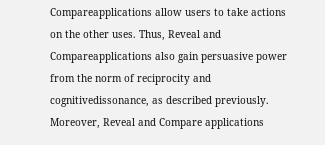Compareapplications allow users to take actions on the other uses. Thus, Reveal and Compareapplications also gain persuasive power from the norm of reciprocity and cognitivedissonance, as described previously. Moreover, Reveal and Compare applications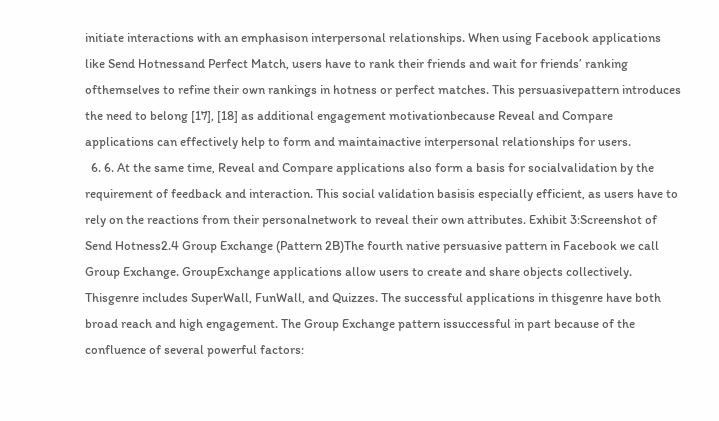initiate interactions with an emphasison interpersonal relationships. When using Facebook applications like Send Hotnessand Perfect Match, users have to rank their friends and wait for friends’ ranking ofthemselves to refine their own rankings in hotness or perfect matches. This persuasivepattern introduces the need to belong [17], [18] as additional engagement motivationbecause Reveal and Compare applications can effectively help to form and maintainactive interpersonal relationships for users.
  6. 6. At the same time, Reveal and Compare applications also form a basis for socialvalidation by the requirement of feedback and interaction. This social validation basisis especially efficient, as users have to rely on the reactions from their personalnetwork to reveal their own attributes. Exhibit 3:Screenshot of Send Hotness2.4 Group Exchange (Pattern 2B)The fourth native persuasive pattern in Facebook we call Group Exchange. GroupExchange applications allow users to create and share objects collectively. Thisgenre includes SuperWall, FunWall, and Quizzes. The successful applications in thisgenre have both broad reach and high engagement. The Group Exchange pattern issuccessful in part because of the confluence of several powerful factors: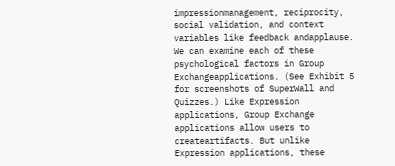impressionmanagement, reciprocity, social validation, and context variables like feedback andapplause. We can examine each of these psychological factors in Group Exchangeapplications. (See Exhibit 5 for screenshots of SuperWall and Quizzes.) Like Expression applications, Group Exchange applications allow users to createartifacts. But unlike Expression applications, these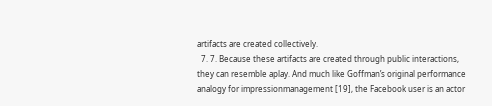artifacts are created collectively.
  7. 7. Because these artifacts are created through public interactions, they can resemble aplay. And much like Goffman’s original performance analogy for impressionmanagement [19], the Facebook user is an actor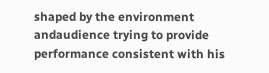shaped by the environment andaudience trying to provide performance consistent with his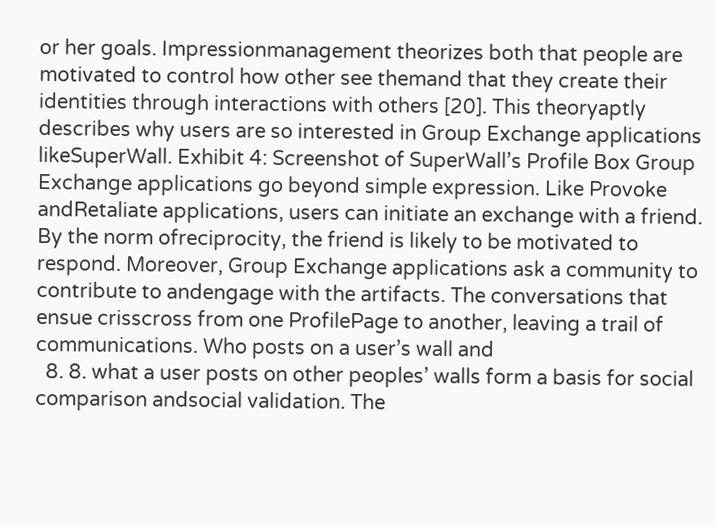or her goals. Impressionmanagement theorizes both that people are motivated to control how other see themand that they create their identities through interactions with others [20]. This theoryaptly describes why users are so interested in Group Exchange applications likeSuperWall. Exhibit 4: Screenshot of SuperWall’s Profile Box Group Exchange applications go beyond simple expression. Like Provoke andRetaliate applications, users can initiate an exchange with a friend. By the norm ofreciprocity, the friend is likely to be motivated to respond. Moreover, Group Exchange applications ask a community to contribute to andengage with the artifacts. The conversations that ensue crisscross from one ProfilePage to another, leaving a trail of communications. Who posts on a user’s wall and
  8. 8. what a user posts on other peoples’ walls form a basis for social comparison andsocial validation. The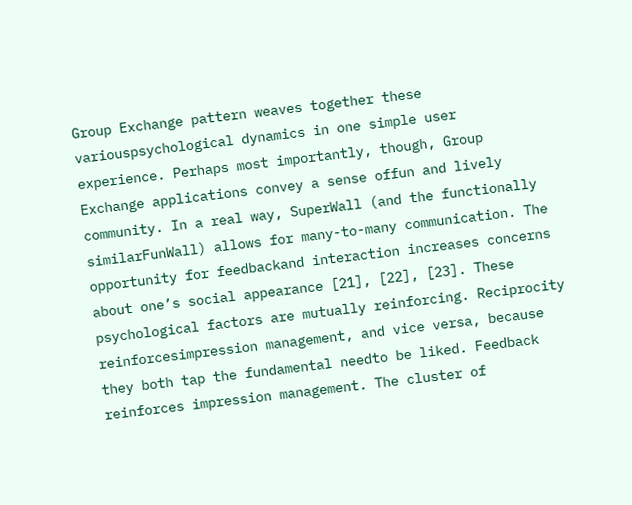Group Exchange pattern weaves together these variouspsychological dynamics in one simple user experience. Perhaps most importantly, though, Group Exchange applications convey a sense offun and lively community. In a real way, SuperWall (and the functionally similarFunWall) allows for many-to-many communication. The opportunity for feedbackand interaction increases concerns about one’s social appearance [21], [22], [23]. These psychological factors are mutually reinforcing. Reciprocity reinforcesimpression management, and vice versa, because they both tap the fundamental needto be liked. Feedback reinforces impression management. The cluster of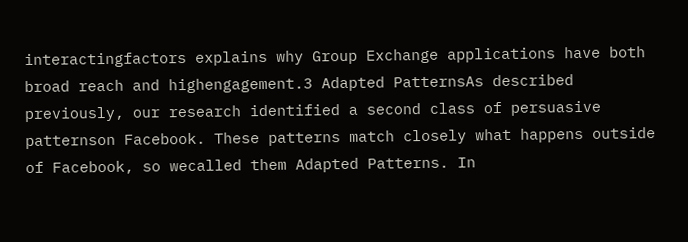interactingfactors explains why Group Exchange applications have both broad reach and highengagement.3 Adapted PatternsAs described previously, our research identified a second class of persuasive patternson Facebook. These patterns match closely what happens outside of Facebook, so wecalled them Adapted Patterns. In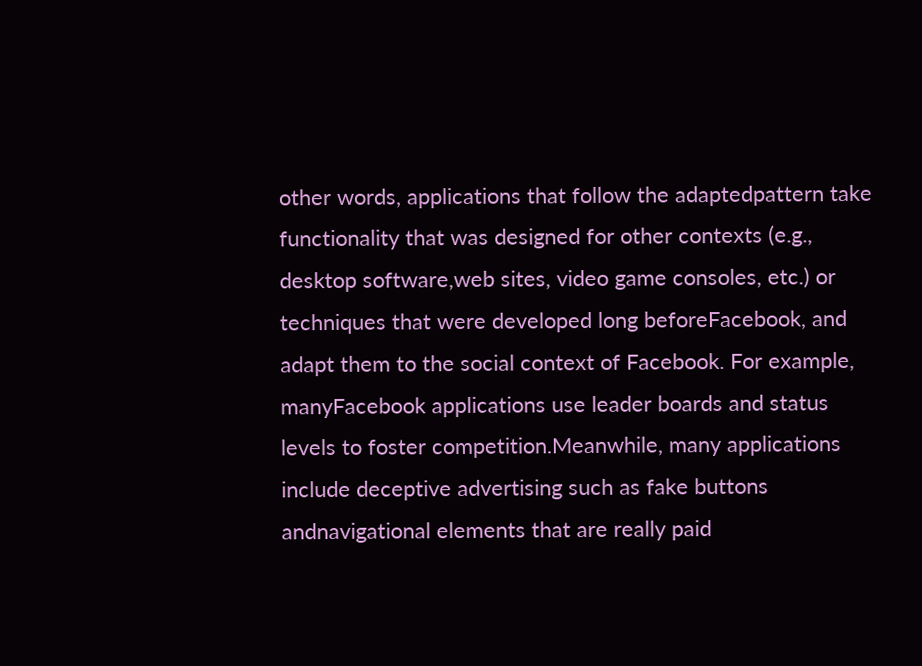other words, applications that follow the adaptedpattern take functionality that was designed for other contexts (e.g., desktop software,web sites, video game consoles, etc.) or techniques that were developed long beforeFacebook, and adapt them to the social context of Facebook. For example, manyFacebook applications use leader boards and status levels to foster competition.Meanwhile, many applications include deceptive advertising such as fake buttons andnavigational elements that are really paid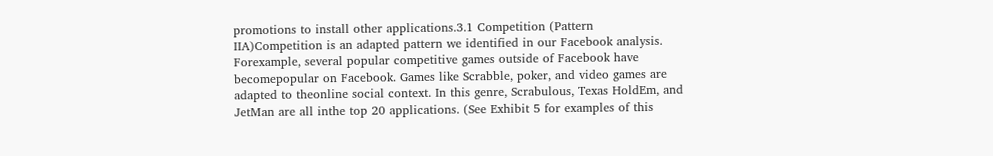promotions to install other applications.3.1 Competition (Pattern IIA)Competition is an adapted pattern we identified in our Facebook analysis. Forexample, several popular competitive games outside of Facebook have becomepopular on Facebook. Games like Scrabble, poker, and video games are adapted to theonline social context. In this genre, Scrabulous, Texas HoldEm, and JetMan are all inthe top 20 applications. (See Exhibit 5 for examples of this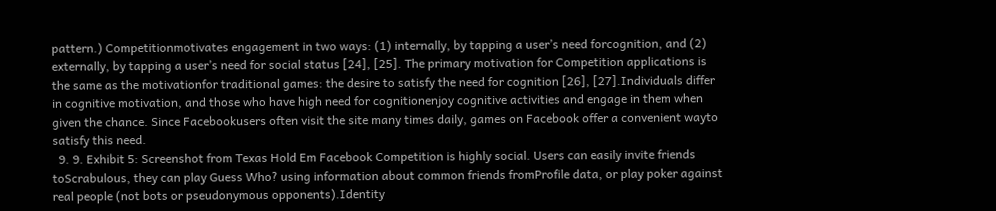pattern.) Competitionmotivates engagement in two ways: (1) internally, by tapping a user’s need forcognition, and (2) externally, by tapping a user’s need for social status [24], [25]. The primary motivation for Competition applications is the same as the motivationfor traditional games: the desire to satisfy the need for cognition [26], [27].Individuals differ in cognitive motivation, and those who have high need for cognitionenjoy cognitive activities and engage in them when given the chance. Since Facebookusers often visit the site many times daily, games on Facebook offer a convenient wayto satisfy this need.
  9. 9. Exhibit 5: Screenshot from Texas Hold Em Facebook Competition is highly social. Users can easily invite friends toScrabulous, they can play Guess Who? using information about common friends fromProfile data, or play poker against real people (not bots or pseudonymous opponents).Identity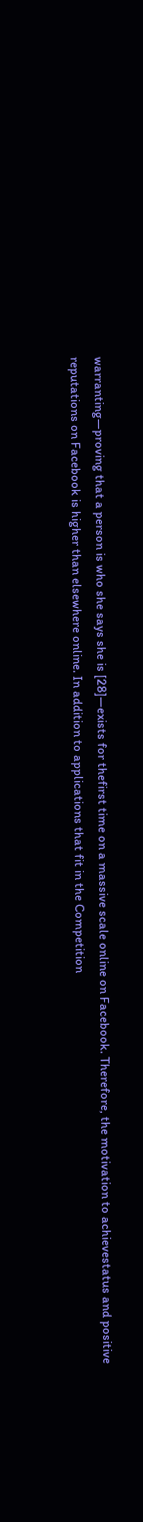warranting—proving that a person is who she says she is [28]—exists for thefirst time on a massive scale online on Facebook. Therefore, the motivation to achievestatus and positive reputations on Facebook is higher than elsewhere online. In addition to applications that fit in the Competition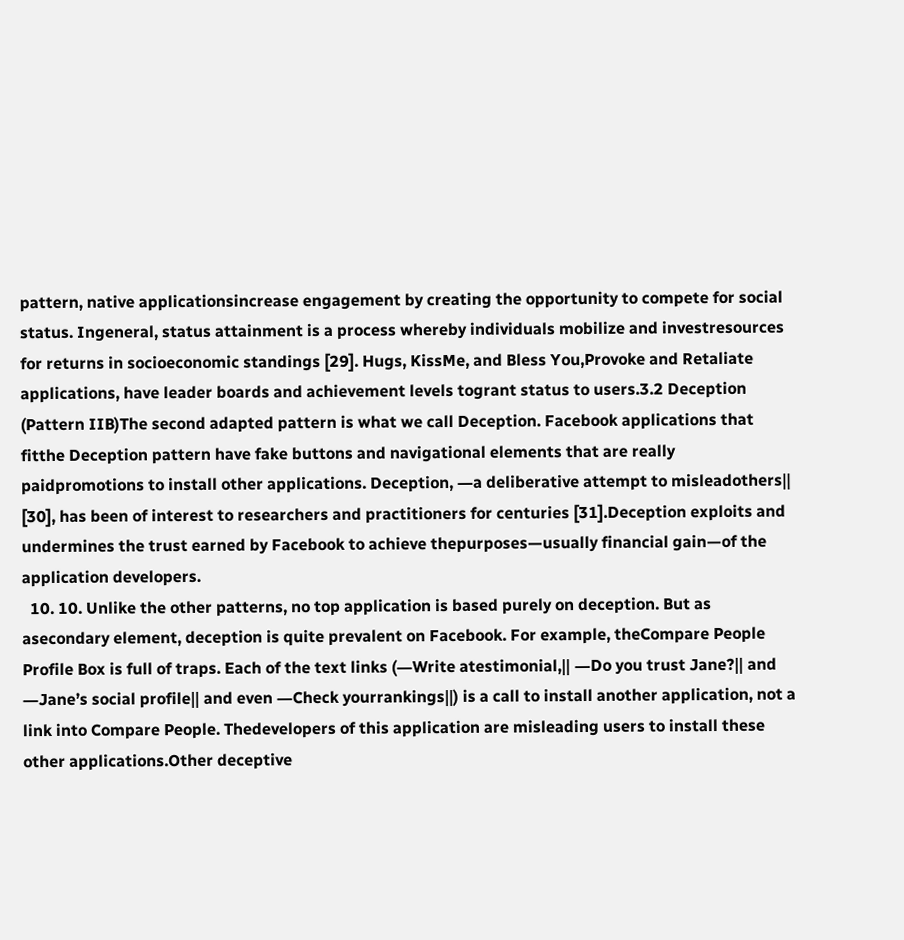pattern, native applicationsincrease engagement by creating the opportunity to compete for social status. Ingeneral, status attainment is a process whereby individuals mobilize and investresources for returns in socioeconomic standings [29]. Hugs, KissMe, and Bless You,Provoke and Retaliate applications, have leader boards and achievement levels togrant status to users.3.2 Deception (Pattern IIB)The second adapted pattern is what we call Deception. Facebook applications that fitthe Deception pattern have fake buttons and navigational elements that are really paidpromotions to install other applications. Deception, ―a deliberative attempt to misleadothers‖ [30], has been of interest to researchers and practitioners for centuries [31].Deception exploits and undermines the trust earned by Facebook to achieve thepurposes—usually financial gain—of the application developers.
  10. 10. Unlike the other patterns, no top application is based purely on deception. But as asecondary element, deception is quite prevalent on Facebook. For example, theCompare People Profile Box is full of traps. Each of the text links (―Write atestimonial,‖ ―Do you trust Jane?‖ and ―Jane’s social profile‖ and even ―Check yourrankings‖) is a call to install another application, not a link into Compare People. Thedevelopers of this application are misleading users to install these other applications.Other deceptive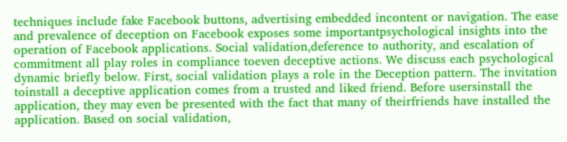techniques include fake Facebook buttons, advertising embedded incontent or navigation. The ease and prevalence of deception on Facebook exposes some importantpsychological insights into the operation of Facebook applications. Social validation,deference to authority, and escalation of commitment all play roles in compliance toeven deceptive actions. We discuss each psychological dynamic briefly below. First, social validation plays a role in the Deception pattern. The invitation toinstall a deceptive application comes from a trusted and liked friend. Before usersinstall the application, they may even be presented with the fact that many of theirfriends have installed the application. Based on social validation,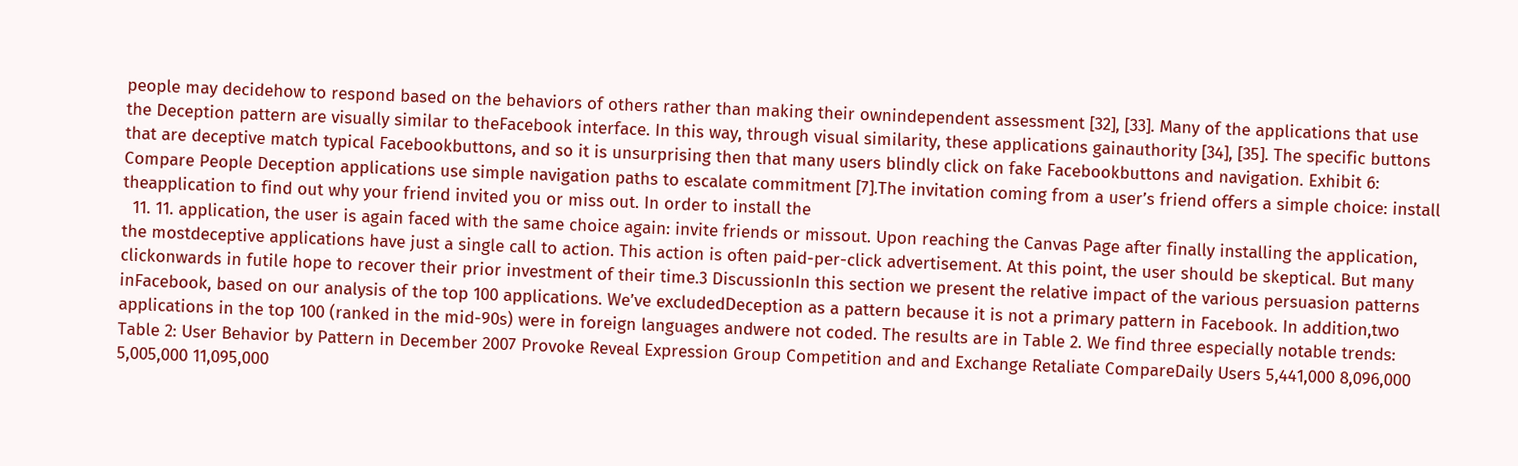people may decidehow to respond based on the behaviors of others rather than making their ownindependent assessment [32], [33]. Many of the applications that use the Deception pattern are visually similar to theFacebook interface. In this way, through visual similarity, these applications gainauthority [34], [35]. The specific buttons that are deceptive match typical Facebookbuttons, and so it is unsurprising then that many users blindly click on fake Facebookbuttons and navigation. Exhibit 6: Compare People Deception applications use simple navigation paths to escalate commitment [7].The invitation coming from a user’s friend offers a simple choice: install theapplication to find out why your friend invited you or miss out. In order to install the
  11. 11. application, the user is again faced with the same choice again: invite friends or missout. Upon reaching the Canvas Page after finally installing the application, the mostdeceptive applications have just a single call to action. This action is often paid-per-click advertisement. At this point, the user should be skeptical. But many clickonwards in futile hope to recover their prior investment of their time.3 DiscussionIn this section we present the relative impact of the various persuasion patterns inFacebook, based on our analysis of the top 100 applications. We’ve excludedDeception as a pattern because it is not a primary pattern in Facebook. In addition,two applications in the top 100 (ranked in the mid-90s) were in foreign languages andwere not coded. The results are in Table 2. We find three especially notable trends: Table 2: User Behavior by Pattern in December 2007 Provoke Reveal Expression Group Competition and and Exchange Retaliate CompareDaily Users 5,441,000 8,096,000 5,005,000 11,095,000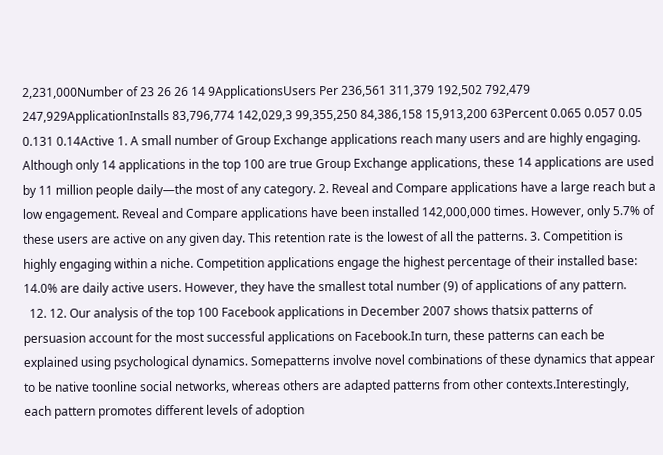2,231,000Number of 23 26 26 14 9ApplicationsUsers Per 236,561 311,379 192,502 792,479 247,929ApplicationInstalls 83,796,774 142,029,3 99,355,250 84,386,158 15,913,200 63Percent 0.065 0.057 0.05 0.131 0.14Active 1. A small number of Group Exchange applications reach many users and are highly engaging. Although only 14 applications in the top 100 are true Group Exchange applications, these 14 applications are used by 11 million people daily—the most of any category. 2. Reveal and Compare applications have a large reach but a low engagement. Reveal and Compare applications have been installed 142,000,000 times. However, only 5.7% of these users are active on any given day. This retention rate is the lowest of all the patterns. 3. Competition is highly engaging within a niche. Competition applications engage the highest percentage of their installed base: 14.0% are daily active users. However, they have the smallest total number (9) of applications of any pattern.
  12. 12. Our analysis of the top 100 Facebook applications in December 2007 shows thatsix patterns of persuasion account for the most successful applications on Facebook.In turn, these patterns can each be explained using psychological dynamics. Somepatterns involve novel combinations of these dynamics that appear to be native toonline social networks, whereas others are adapted patterns from other contexts.Interestingly, each pattern promotes different levels of adoption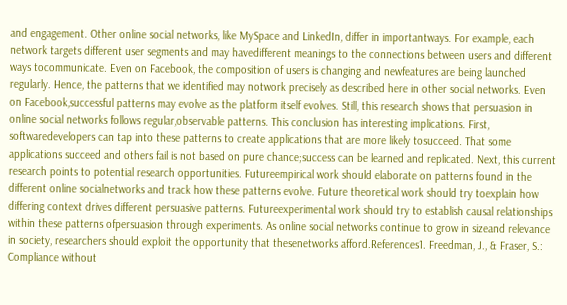and engagement. Other online social networks, like MySpace and LinkedIn, differ in importantways. For example, each network targets different user segments and may havedifferent meanings to the connections between users and different ways tocommunicate. Even on Facebook, the composition of users is changing and newfeatures are being launched regularly. Hence, the patterns that we identified may notwork precisely as described here in other social networks. Even on Facebook,successful patterns may evolve as the platform itself evolves. Still, this research shows that persuasion in online social networks follows regular,observable patterns. This conclusion has interesting implications. First, softwaredevelopers can tap into these patterns to create applications that are more likely tosucceed. That some applications succeed and others fail is not based on pure chance;success can be learned and replicated. Next, this current research points to potential research opportunities. Futureempirical work should elaborate on patterns found in the different online socialnetworks and track how these patterns evolve. Future theoretical work should try toexplain how differing context drives different persuasive patterns. Futureexperimental work should try to establish causal relationships within these patterns ofpersuasion through experiments. As online social networks continue to grow in sizeand relevance in society, researchers should exploit the opportunity that thesenetworks afford.References1. Freedman, J., & Fraser, S.: Compliance without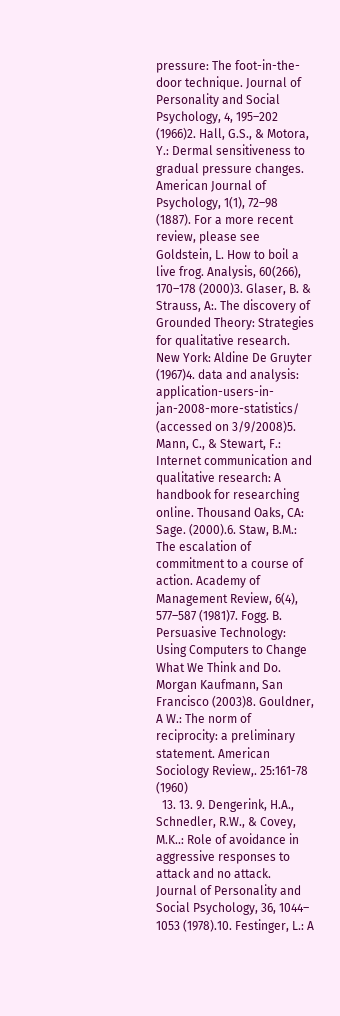pressure: The foot-in-the-door technique. Journal of Personality and Social Psychology, 4, 195–202 (1966)2. Hall, G.S., & Motora, Y.: Dermal sensitiveness to gradual pressure changes. American Journal of Psychology, 1(1), 72–98 (1887). For a more recent review, please see Goldstein, L. How to boil a live frog. Analysis, 60(266), 170–178 (2000)3. Glaser, B. & Strauss, A:. The discovery of Grounded Theory: Strategies for qualitative research. New York: Aldine De Gruyter (1967)4. data and analysis: application-users-in-jan-2008-more-statistics/ (accessed on 3/9/2008)5. Mann, C., & Stewart, F.: Internet communication and qualitative research: A handbook for researching online. Thousand Oaks, CA: Sage. (2000).6. Staw, B.M.: The escalation of commitment to a course of action. Academy of Management Review, 6(4), 577–587 (1981)7. Fogg. B. Persuasive Technology: Using Computers to Change What We Think and Do. Morgan Kaufmann, San Francisco (2003)8. Gouldner, A W.: The norm of reciprocity: a preliminary statement. American Sociology Review,. 25:161-78 (1960)
  13. 13. 9. Dengerink, H.A., Schnedler, R.W., & Covey, M.K..: Role of avoidance in aggressive responses to attack and no attack. Journal of Personality and Social Psychology, 36, 1044– 1053 (1978).10. Festinger, L.: A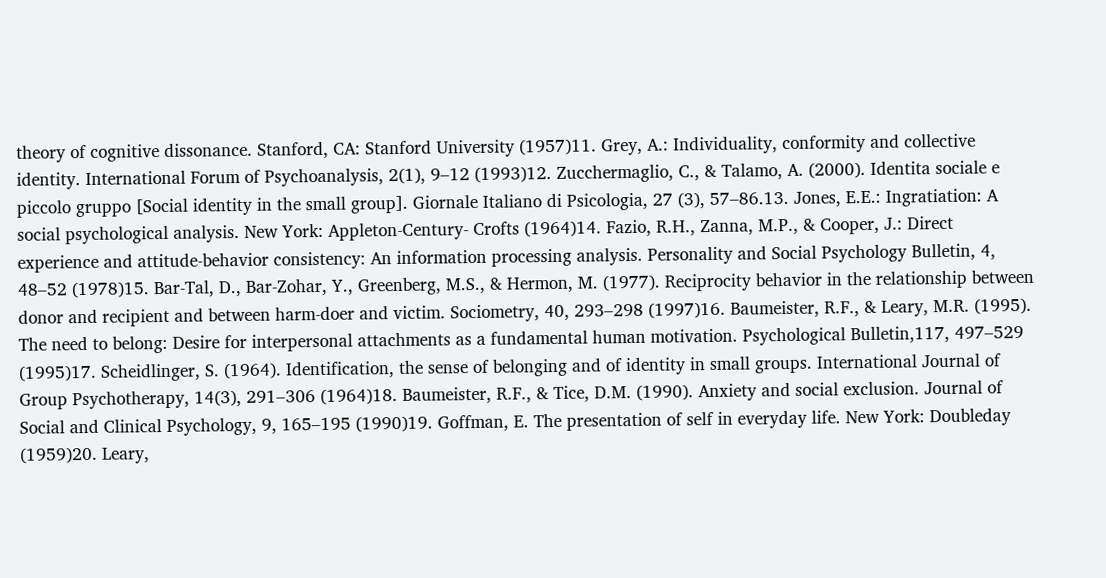theory of cognitive dissonance. Stanford, CA: Stanford University (1957)11. Grey, A.: Individuality, conformity and collective identity. International Forum of Psychoanalysis, 2(1), 9–12 (1993)12. Zucchermaglio, C., & Talamo, A. (2000). Identita sociale e piccolo gruppo [Social identity in the small group]. Giornale Italiano di Psicologia, 27 (3), 57–86.13. Jones, E.E.: Ingratiation: A social psychological analysis. New York: Appleton-Century- Crofts (1964)14. Fazio, R.H., Zanna, M.P., & Cooper, J.: Direct experience and attitude-behavior consistency: An information processing analysis. Personality and Social Psychology Bulletin, 4, 48–52 (1978)15. Bar-Tal, D., Bar-Zohar, Y., Greenberg, M.S., & Hermon, M. (1977). Reciprocity behavior in the relationship between donor and recipient and between harm-doer and victim. Sociometry, 40, 293–298 (1997)16. Baumeister, R.F., & Leary, M.R. (1995). The need to belong: Desire for interpersonal attachments as a fundamental human motivation. Psychological Bulletin,117, 497–529 (1995)17. Scheidlinger, S. (1964). Identification, the sense of belonging and of identity in small groups. International Journal of Group Psychotherapy, 14(3), 291–306 (1964)18. Baumeister, R.F., & Tice, D.M. (1990). Anxiety and social exclusion. Journal of Social and Clinical Psychology, 9, 165–195 (1990)19. Goffman, E. The presentation of self in everyday life. New York: Doubleday (1959)20. Leary,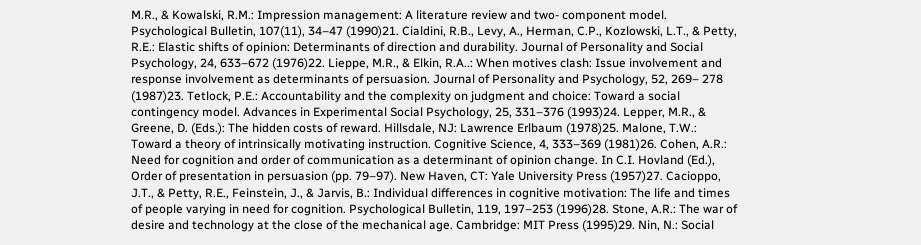M.R., & Kowalski, R.M.: Impression management: A literature review and two- component model. Psychological Bulletin, 107(11), 34–47 (1990)21. Cialdini, R.B., Levy, A., Herman, C.P., Kozlowski, L.T., & Petty, R.E.: Elastic shifts of opinion: Determinants of direction and durability. Journal of Personality and Social Psychology, 24, 633–672 (1976)22. Lieppe, M.R., & Elkin, R.A..: When motives clash: Issue involvement and response involvement as determinants of persuasion. Journal of Personality and Psychology, 52, 269– 278 (1987)23. Tetlock, P.E.: Accountability and the complexity on judgment and choice: Toward a social contingency model. Advances in Experimental Social Psychology, 25, 331–376 (1993)24. Lepper, M.R., & Greene, D. (Eds.): The hidden costs of reward. Hillsdale, NJ: Lawrence Erlbaum (1978)25. Malone, T.W.: Toward a theory of intrinsically motivating instruction. Cognitive Science, 4, 333–369 (1981)26. Cohen, A.R.: Need for cognition and order of communication as a determinant of opinion change. In C.I. Hovland (Ed.), Order of presentation in persuasion (pp. 79–97). New Haven, CT: Yale University Press (1957)27. Cacioppo, J.T., & Petty, R.E., Feinstein, J., & Jarvis, B.: Individual differences in cognitive motivation: The life and times of people varying in need for cognition. Psychological Bulletin, 119, 197–253 (1996)28. Stone, A.R.: The war of desire and technology at the close of the mechanical age. Cambridge: MIT Press (1995)29. Nin, N.: Social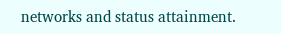networks and status attainment.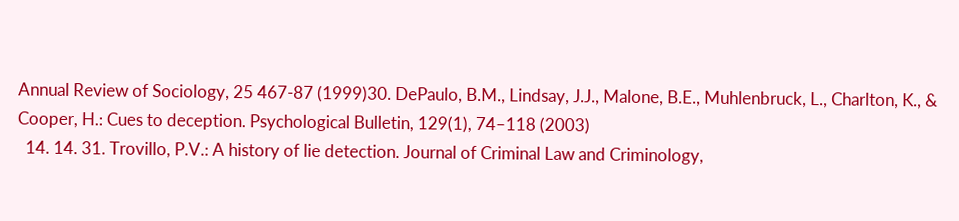Annual Review of Sociology, 25 467-87 (1999)30. DePaulo, B.M., Lindsay, J.J., Malone, B.E., Muhlenbruck, L., Charlton, K., & Cooper, H.: Cues to deception. Psychological Bulletin, 129(1), 74–118 (2003)
  14. 14. 31. Trovillo, P.V.: A history of lie detection. Journal of Criminal Law and Criminology,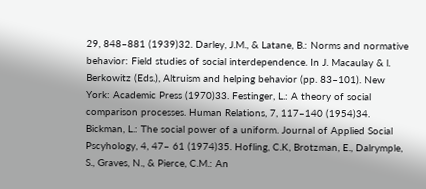29, 848–881 (1939)32. Darley, J.M., & Latane, B.: Norms and normative behavior: Field studies of social interdependence. In J. Macaulay & l. Berkowitz (Eds.), Altruism and helping behavior (pp. 83–101). New York: Academic Press (1970)33. Festinger, L.: A theory of social comparison processes. Human Relations, 7, 117–140 (1954)34. Bickman, L.: The social power of a uniform. Journal of Applied Social Pscyhology, 4, 47– 61 (1974)35. Hofling, C.K, Brotzman, E., Dalrymple, S., Graves, N., & Pierce, C.M.: An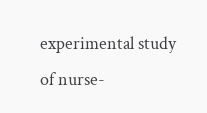experimental study of nurse-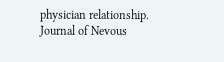physician relationship. Journal of Nevous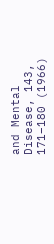and Mental Disease, 143, 171–180 (1966)